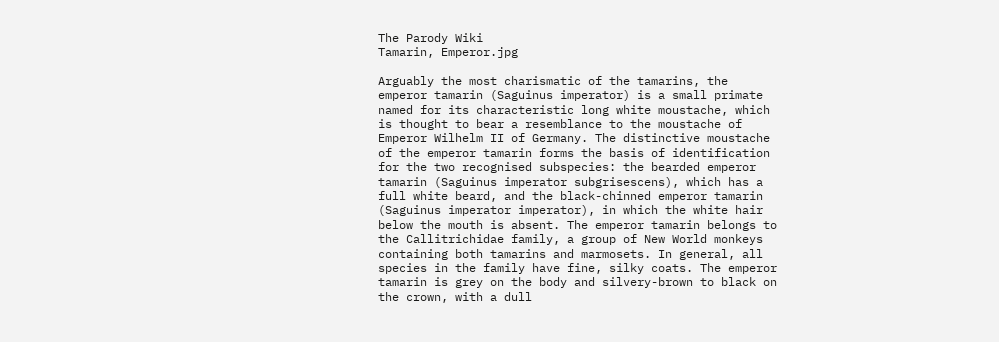The Parody Wiki
Tamarin, Emperor.jpg

Arguably the most charismatic of the tamarins, the emperor tamarin (Saguinus imperator) is a small primate named for its characteristic long white moustache, which is thought to bear a resemblance to the moustache of Emperor Wilhelm II of Germany. The distinctive moustache of the emperor tamarin forms the basis of identification for the two recognised subspecies: the bearded emperor tamarin (Saguinus imperator subgrisescens), which has a full white beard, and the black-chinned emperor tamarin (Saguinus imperator imperator), in which the white hair below the mouth is absent. The emperor tamarin belongs to the Callitrichidae family, a group of New World monkeys containing both tamarins and marmosets. In general, all species in the family have fine, silky coats. The emperor tamarin is grey on the body and silvery-brown to black on the crown, with a dull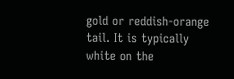gold or reddish-orange tail. It is typically white on the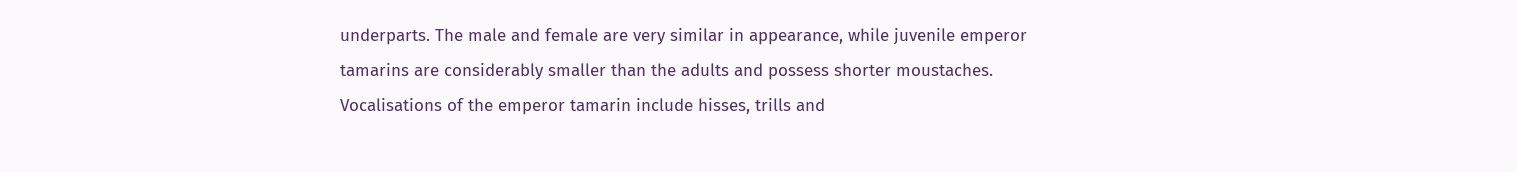underparts. The male and female are very similar in appearance, while juvenile emperor tamarins are considerably smaller than the adults and possess shorter moustaches. Vocalisations of the emperor tamarin include hisses, trills and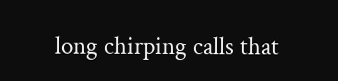long chirping calls that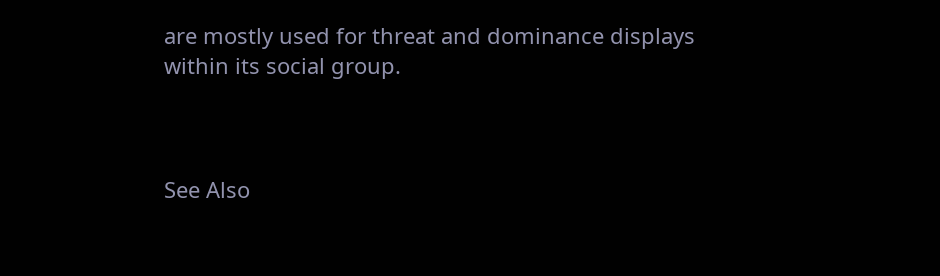are mostly used for threat and dominance displays within its social group.



See Also